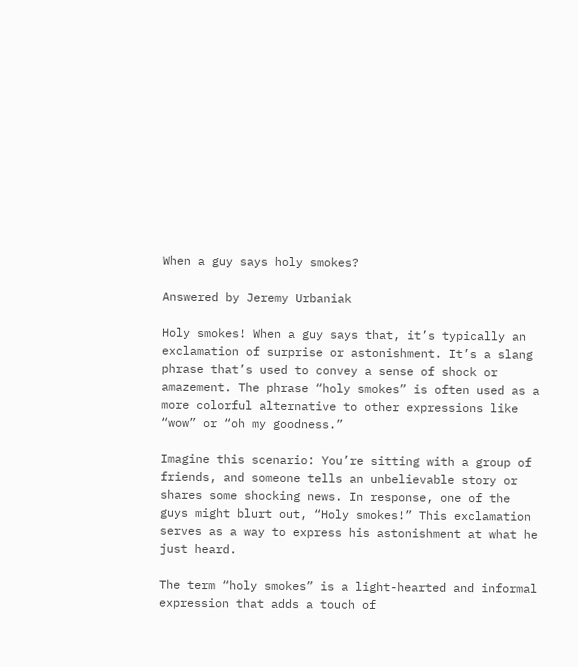When a guy says holy smokes?

Answered by Jeremy Urbaniak

Holy smokes! When a guy says that, it’s typically an exclamation of surprise or astonishment. It’s a slang phrase that’s used to convey a sense of shock or amazement. The phrase “holy smokes” is often used as a more colorful alternative to other expressions like “wow” or “oh my goodness.”

Imagine this scenario: You’re sitting with a group of friends, and someone tells an unbelievable story or shares some shocking news. In response, one of the guys might blurt out, “Holy smokes!” This exclamation serves as a way to express his astonishment at what he just heard.

The term “holy smokes” is a light-hearted and informal expression that adds a touch of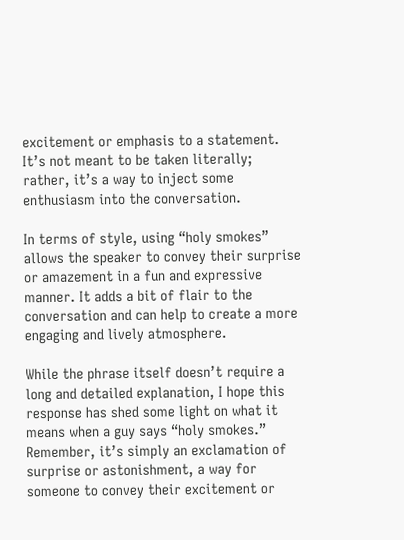excitement or emphasis to a statement. It’s not meant to be taken literally; rather, it’s a way to inject some enthusiasm into the conversation.

In terms of style, using “holy smokes” allows the speaker to convey their surprise or amazement in a fun and expressive manner. It adds a bit of flair to the conversation and can help to create a more engaging and lively atmosphere.

While the phrase itself doesn’t require a long and detailed explanation, I hope this response has shed some light on what it means when a guy says “holy smokes.” Remember, it’s simply an exclamation of surprise or astonishment, a way for someone to convey their excitement or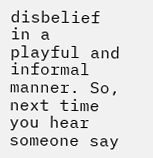disbelief in a playful and informal manner. So, next time you hear someone say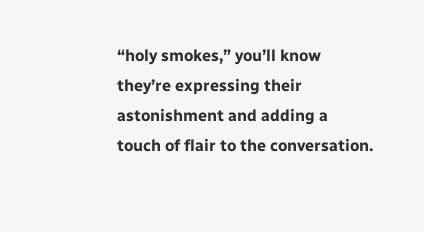“holy smokes,” you’ll know they’re expressing their astonishment and adding a touch of flair to the conversation.